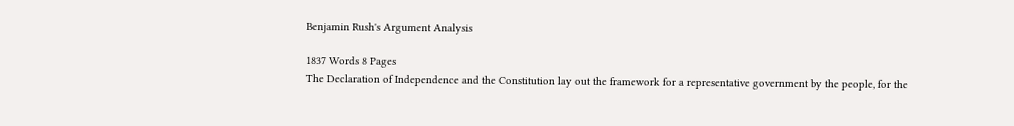Benjamin Rush's Argument Analysis

1837 Words 8 Pages
The Declaration of Independence and the Constitution lay out the framework for a representative government by the people, for the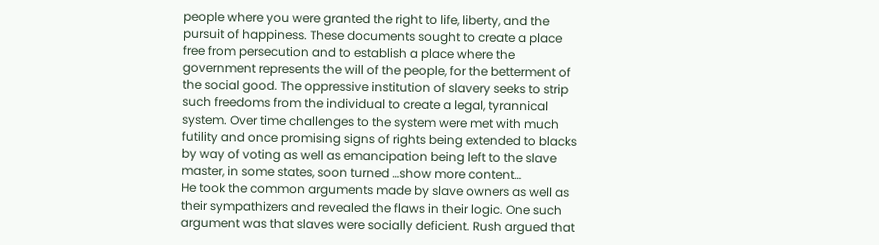people where you were granted the right to life, liberty, and the pursuit of happiness. These documents sought to create a place free from persecution and to establish a place where the government represents the will of the people, for the betterment of the social good. The oppressive institution of slavery seeks to strip such freedoms from the individual to create a legal, tyrannical system. Over time challenges to the system were met with much futility and once promising signs of rights being extended to blacks by way of voting as well as emancipation being left to the slave master, in some states, soon turned …show more content…
He took the common arguments made by slave owners as well as their sympathizers and revealed the flaws in their logic. One such argument was that slaves were socially deficient. Rush argued that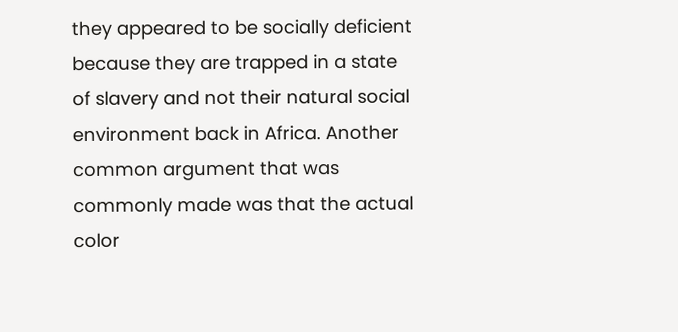they appeared to be socially deficient because they are trapped in a state of slavery and not their natural social environment back in Africa. Another common argument that was commonly made was that the actual color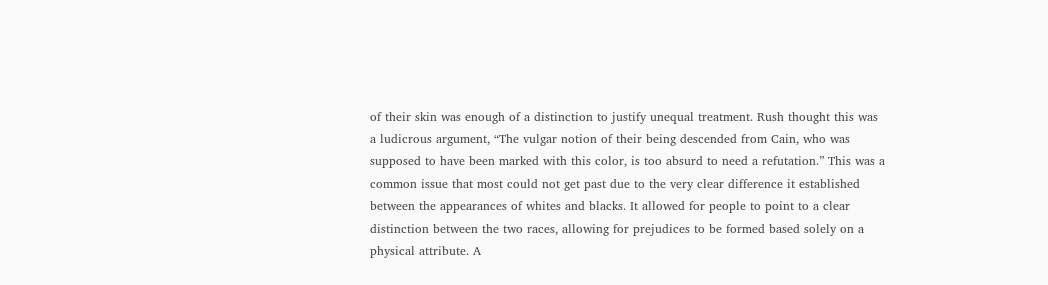of their skin was enough of a distinction to justify unequal treatment. Rush thought this was a ludicrous argument, “The vulgar notion of their being descended from Cain, who was supposed to have been marked with this color, is too absurd to need a refutation.” This was a common issue that most could not get past due to the very clear difference it established between the appearances of whites and blacks. It allowed for people to point to a clear distinction between the two races, allowing for prejudices to be formed based solely on a physical attribute. A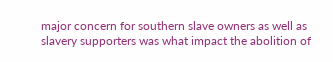major concern for southern slave owners as well as slavery supporters was what impact the abolition of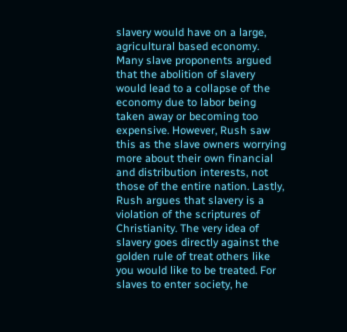slavery would have on a large, agricultural based economy. Many slave proponents argued that the abolition of slavery would lead to a collapse of the economy due to labor being taken away or becoming too expensive. However, Rush saw this as the slave owners worrying more about their own financial and distribution interests, not those of the entire nation. Lastly, Rush argues that slavery is a violation of the scriptures of Christianity. The very idea of slavery goes directly against the golden rule of treat others like you would like to be treated. For slaves to enter society, he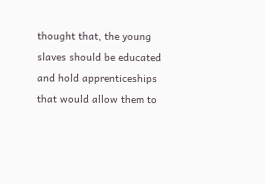thought that, the young slaves should be educated and hold apprenticeships that would allow them to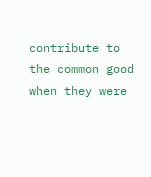contribute to the common good when they were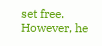set free. However, he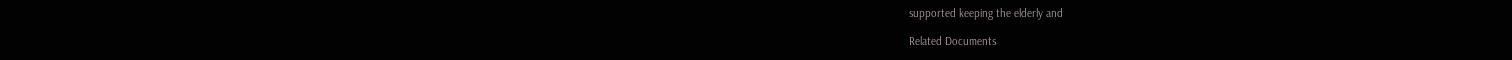supported keeping the elderly and

Related Documents